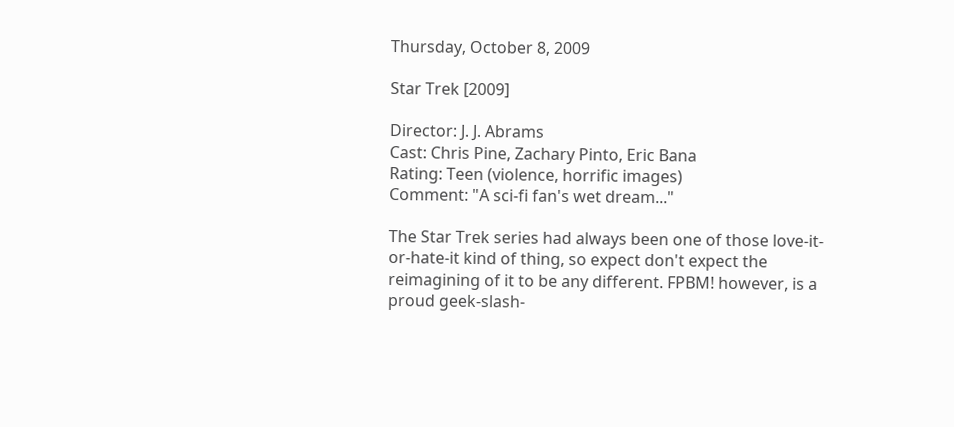Thursday, October 8, 2009

Star Trek [2009]

Director: J. J. Abrams
Cast: Chris Pine, Zachary Pinto, Eric Bana
Rating: Teen (violence, horrific images)
Comment: "A sci-fi fan's wet dream..."

The Star Trek series had always been one of those love-it-or-hate-it kind of thing, so expect don't expect the reimagining of it to be any different. FPBM! however, is a proud geek-slash-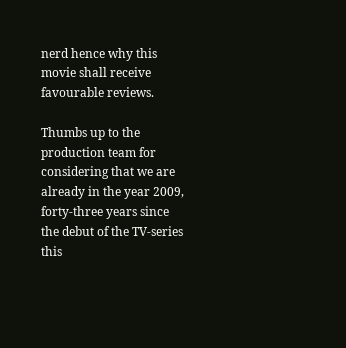nerd hence why this movie shall receive favourable reviews.

Thumbs up to the production team for considering that we are already in the year 2009, forty-three years since the debut of the TV-series this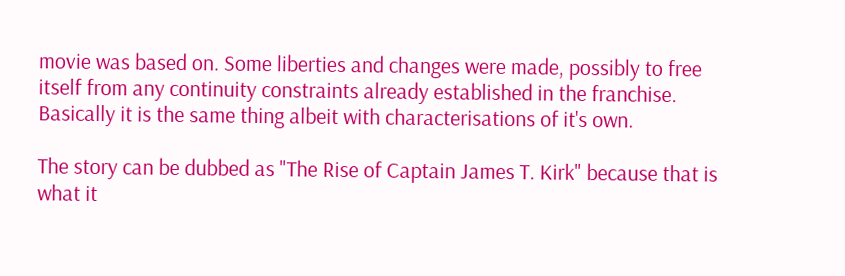movie was based on. Some liberties and changes were made, possibly to free itself from any continuity constraints already established in the franchise. Basically it is the same thing albeit with characterisations of it's own.

The story can be dubbed as "The Rise of Captain James T. Kirk" because that is what it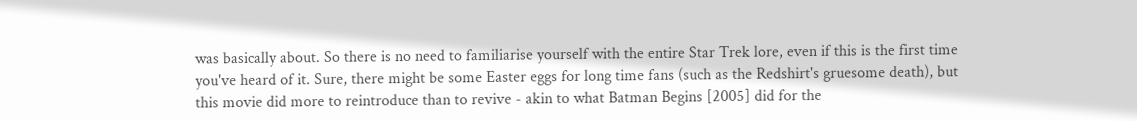was basically about. So there is no need to familiarise yourself with the entire Star Trek lore, even if this is the first time you've heard of it. Sure, there might be some Easter eggs for long time fans (such as the Redshirt's gruesome death), but this movie did more to reintroduce than to revive - akin to what Batman Begins [2005] did for the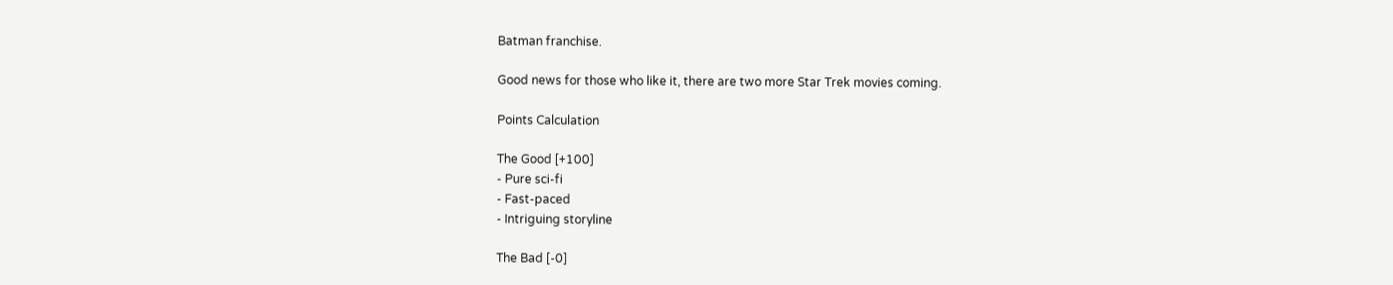Batman franchise.

Good news for those who like it, there are two more Star Trek movies coming.

Points Calculation

The Good [+100]
- Pure sci-fi
- Fast-paced
- Intriguing storyline

The Bad [-0]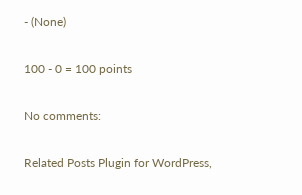- (None)

100 - 0 = 100 points

No comments:

Related Posts Plugin for WordPress,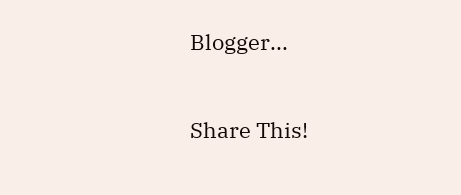Blogger...

Share This!